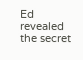Ed revealed the secret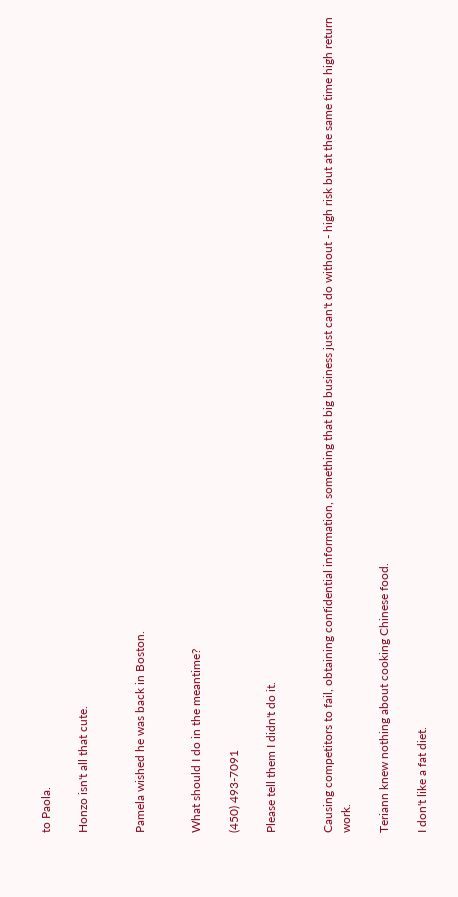to Paola.

Honzo isn't all that cute.


Pamela wished he was back in Boston.


What should I do in the meantime?

(450) 493-7091

Please tell them I didn't do it.


Causing competitors to fail, obtaining confidential information, something that big business just can't do without - high risk but at the same time high return work.

Teriann knew nothing about cooking Chinese food.

I don't like a fat diet.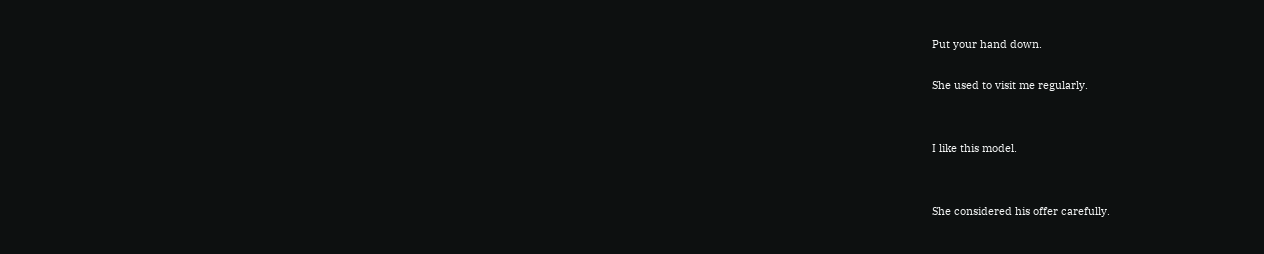Put your hand down.

She used to visit me regularly.


I like this model.


She considered his offer carefully.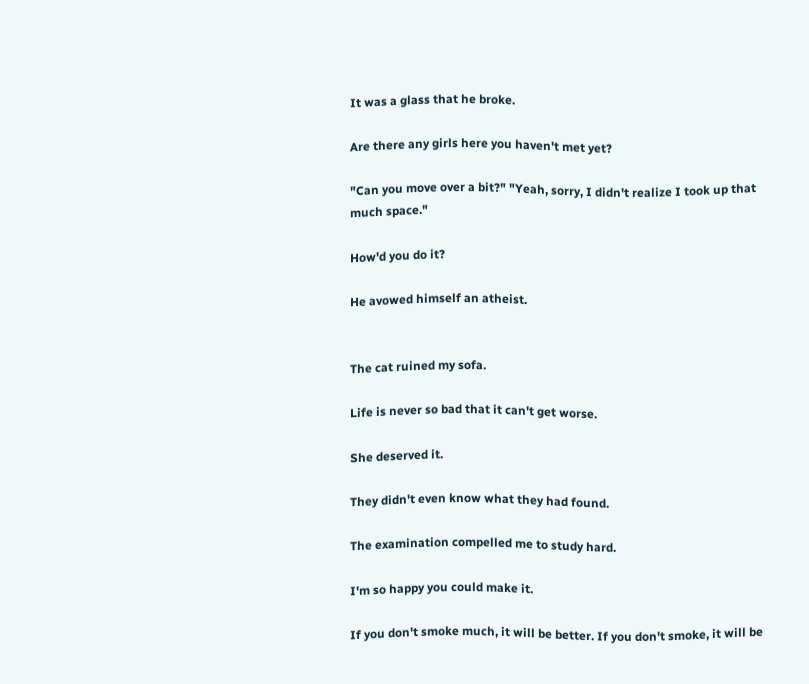It was a glass that he broke.

Are there any girls here you haven't met yet?

"Can you move over a bit?" "Yeah, sorry, I didn't realize I took up that much space."

How'd you do it?

He avowed himself an atheist.


The cat ruined my sofa.

Life is never so bad that it can't get worse.

She deserved it.

They didn't even know what they had found.

The examination compelled me to study hard.

I'm so happy you could make it.

If you don't smoke much, it will be better. If you don't smoke, it will be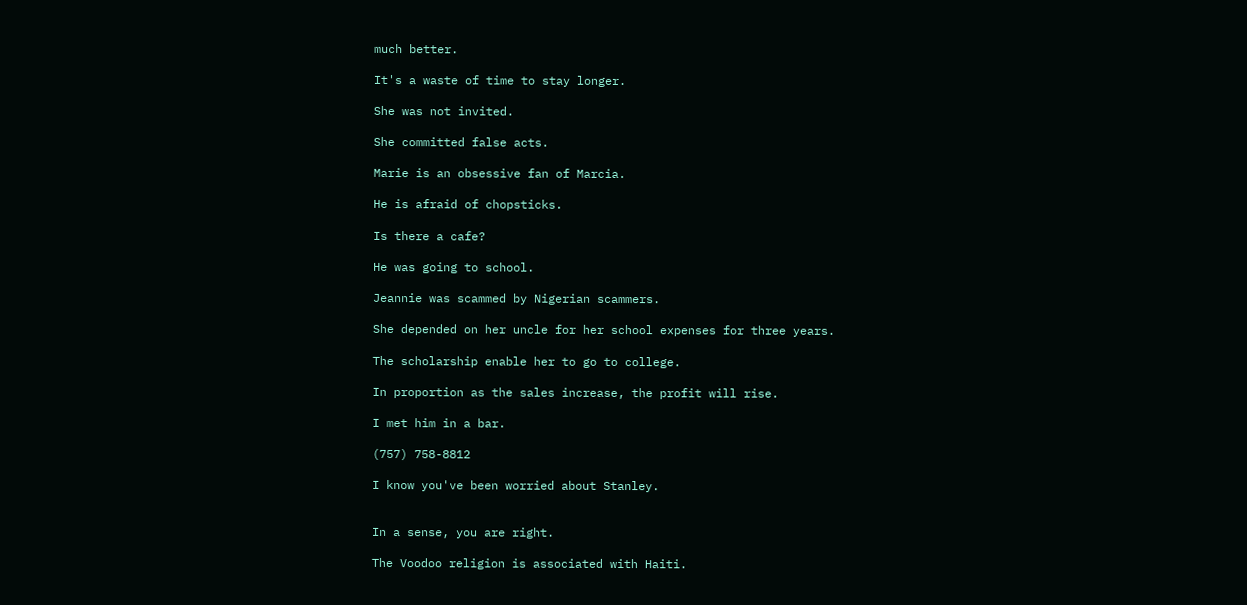much better.

It's a waste of time to stay longer.

She was not invited.

She committed false acts.

Marie is an obsessive fan of Marcia.

He is afraid of chopsticks.

Is there a cafe?

He was going to school.

Jeannie was scammed by Nigerian scammers.

She depended on her uncle for her school expenses for three years.

The scholarship enable her to go to college.

In proportion as the sales increase, the profit will rise.

I met him in a bar.

(757) 758-8812

I know you've been worried about Stanley.


In a sense, you are right.

The Voodoo religion is associated with Haiti.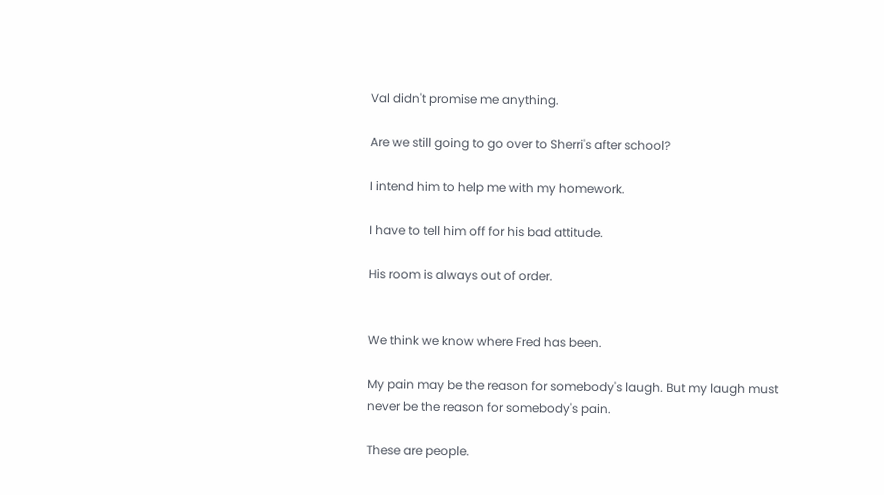Val didn't promise me anything.

Are we still going to go over to Sherri's after school?

I intend him to help me with my homework.

I have to tell him off for his bad attitude.

His room is always out of order.


We think we know where Fred has been.

My pain may be the reason for somebody's laugh. But my laugh must never be the reason for somebody's pain.

These are people.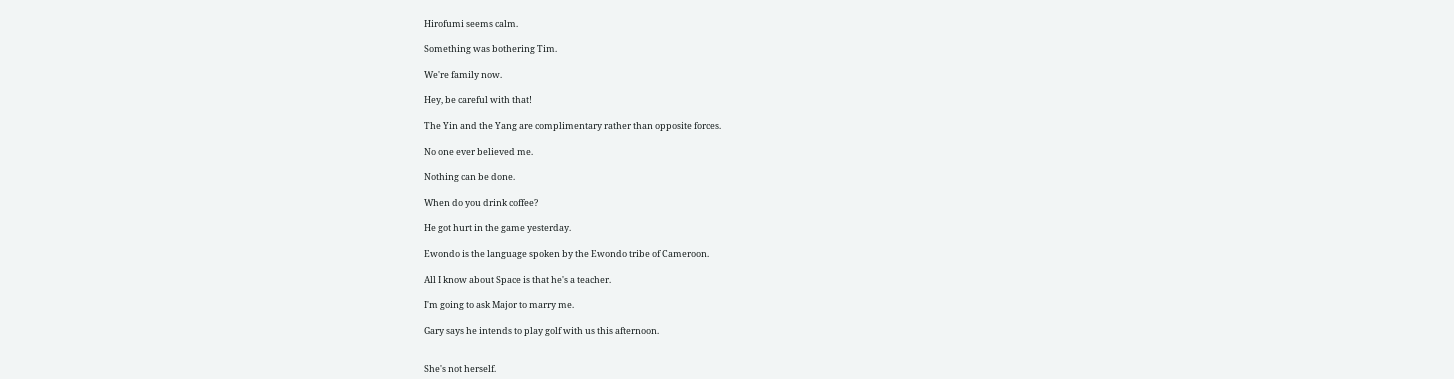Hirofumi seems calm.

Something was bothering Tim.

We're family now.

Hey, be careful with that!

The Yin and the Yang are complimentary rather than opposite forces.

No one ever believed me.

Nothing can be done.

When do you drink coffee?

He got hurt in the game yesterday.

Ewondo is the language spoken by the Ewondo tribe of Cameroon.

All I know about Space is that he's a teacher.

I'm going to ask Major to marry me.

Gary says he intends to play golf with us this afternoon.


She's not herself.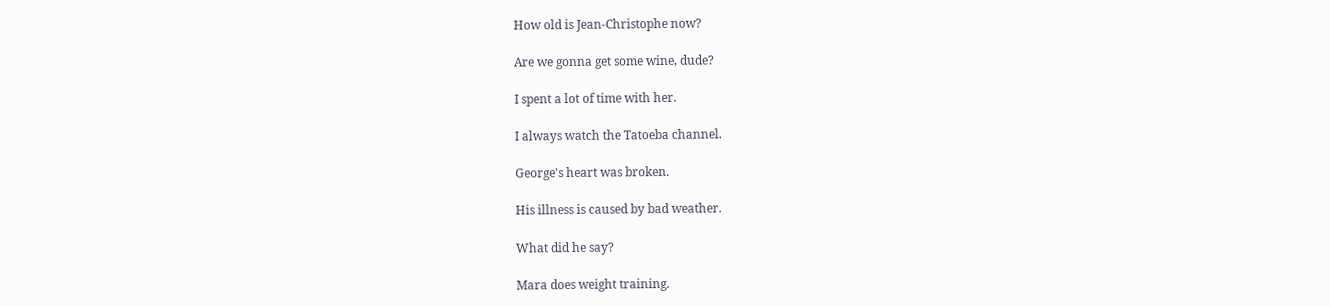How old is Jean-Christophe now?

Are we gonna get some wine, dude?

I spent a lot of time with her.

I always watch the Tatoeba channel.

George's heart was broken.

His illness is caused by bad weather.

What did he say?

Mara does weight training.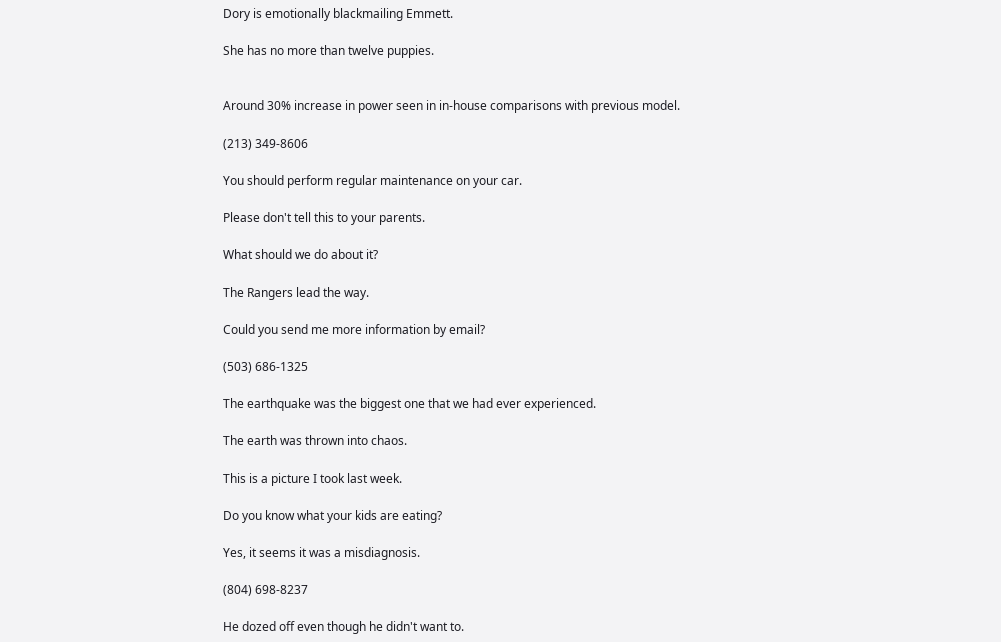Dory is emotionally blackmailing Emmett.

She has no more than twelve puppies.


Around 30% increase in power seen in in-house comparisons with previous model.

(213) 349-8606

You should perform regular maintenance on your car.

Please don't tell this to your parents.

What should we do about it?

The Rangers lead the way.

Could you send me more information by email?

(503) 686-1325

The earthquake was the biggest one that we had ever experienced.

The earth was thrown into chaos.

This is a picture I took last week.

Do you know what your kids are eating?

Yes, it seems it was a misdiagnosis.

(804) 698-8237

He dozed off even though he didn't want to.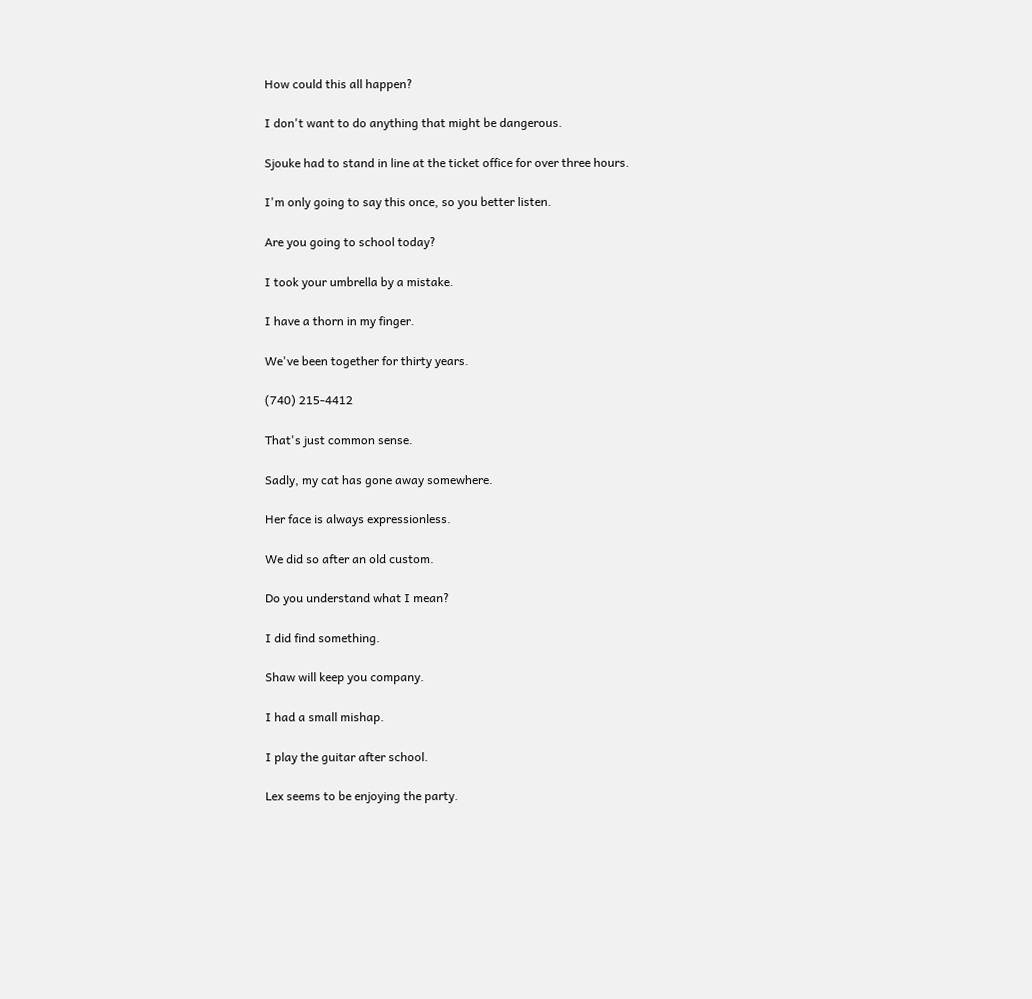How could this all happen?

I don't want to do anything that might be dangerous.

Sjouke had to stand in line at the ticket office for over three hours.

I'm only going to say this once, so you better listen.

Are you going to school today?

I took your umbrella by a mistake.

I have a thorn in my finger.

We've been together for thirty years.

(740) 215-4412

That's just common sense.

Sadly, my cat has gone away somewhere.

Her face is always expressionless.

We did so after an old custom.

Do you understand what I mean?

I did find something.

Shaw will keep you company.

I had a small mishap.

I play the guitar after school.

Lex seems to be enjoying the party.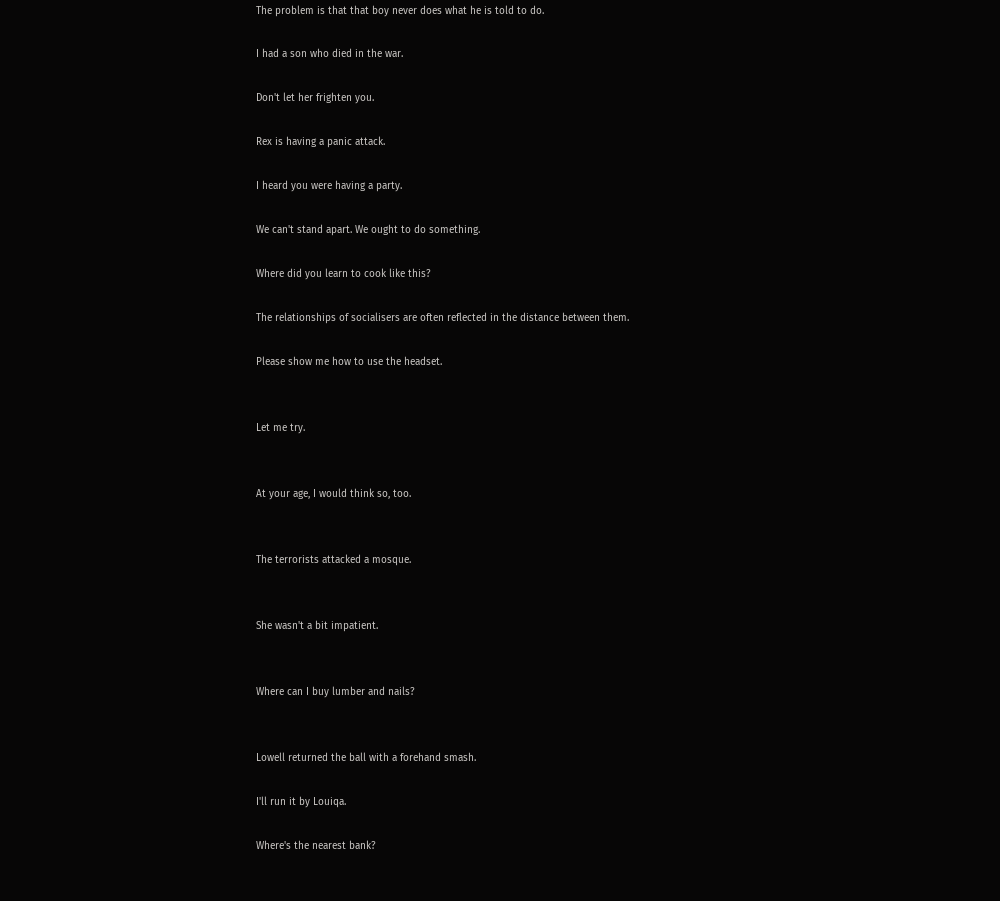The problem is that that boy never does what he is told to do.

I had a son who died in the war.

Don't let her frighten you.

Rex is having a panic attack.

I heard you were having a party.

We can't stand apart. We ought to do something.

Where did you learn to cook like this?

The relationships of socialisers are often reflected in the distance between them.

Please show me how to use the headset.


Let me try.


At your age, I would think so, too.


The terrorists attacked a mosque.


She wasn't a bit impatient.


Where can I buy lumber and nails?


Lowell returned the ball with a forehand smash.

I'll run it by Louiqa.

Where's the nearest bank?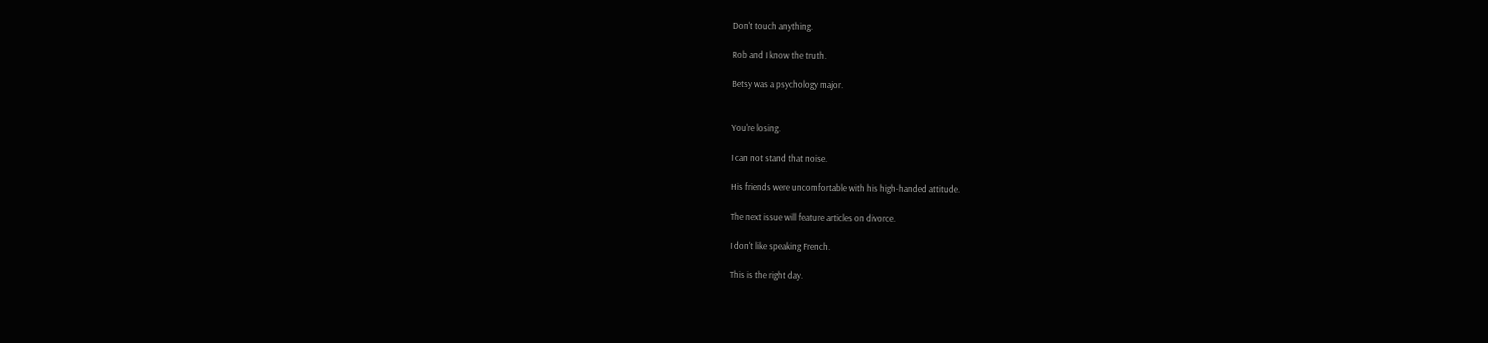Don't touch anything.

Rob and I know the truth.

Betsy was a psychology major.


You're losing.

I can not stand that noise.

His friends were uncomfortable with his high-handed attitude.

The next issue will feature articles on divorce.

I don't like speaking French.

This is the right day.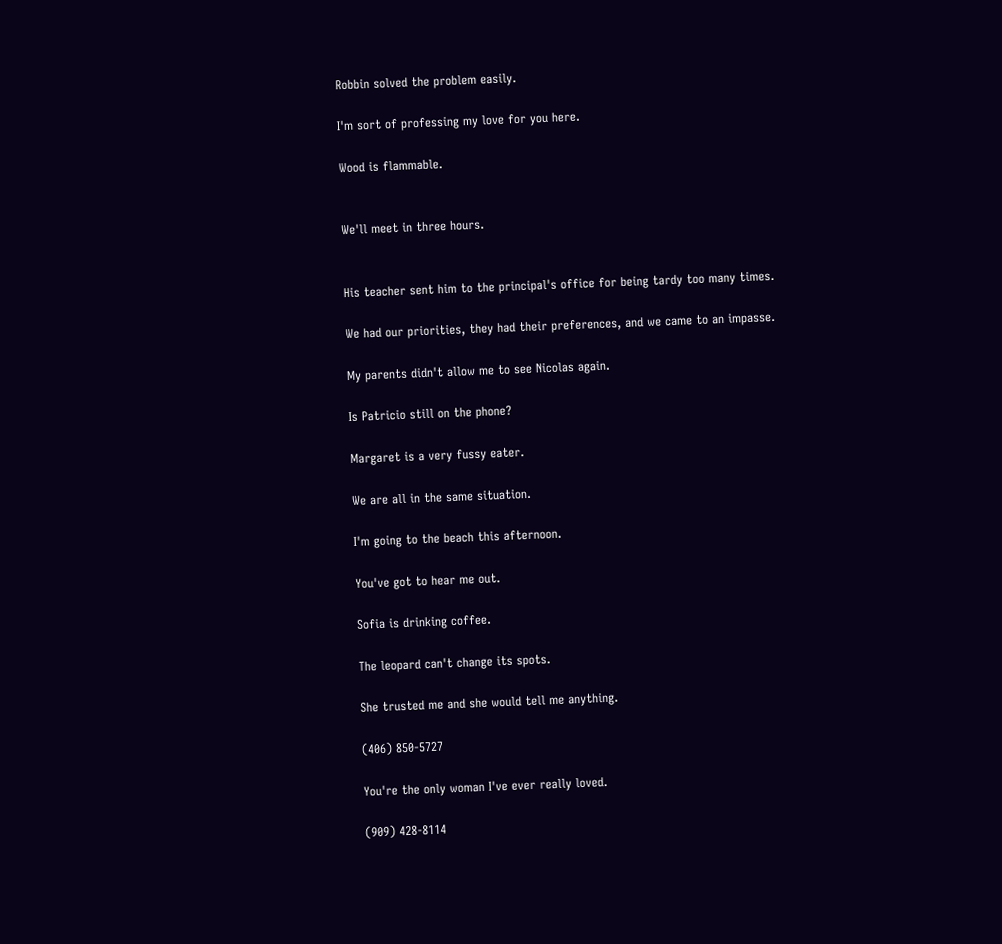Robbin solved the problem easily.

I'm sort of professing my love for you here.

Wood is flammable.


We'll meet in three hours.


His teacher sent him to the principal's office for being tardy too many times.

We had our priorities, they had their preferences, and we came to an impasse.

My parents didn't allow me to see Nicolas again.

Is Patricio still on the phone?

Margaret is a very fussy eater.

We are all in the same situation.

I'm going to the beach this afternoon.

You've got to hear me out.

Sofia is drinking coffee.

The leopard can't change its spots.

She trusted me and she would tell me anything.

(406) 850-5727

You're the only woman I've ever really loved.

(909) 428-8114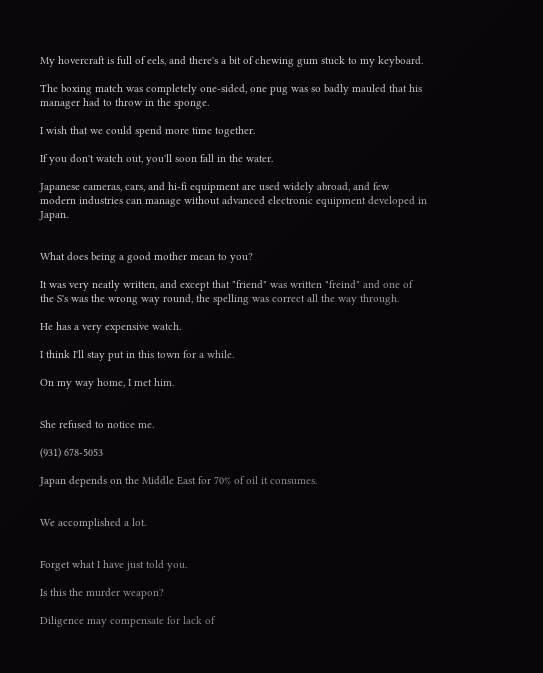My hovercraft is full of eels, and there's a bit of chewing gum stuck to my keyboard.

The boxing match was completely one-sided, one pug was so badly mauled that his manager had to throw in the sponge.

I wish that we could spend more time together.

If you don't watch out, you'll soon fall in the water.

Japanese cameras, cars, and hi-fi equipment are used widely abroad, and few modern industries can manage without advanced electronic equipment developed in Japan.


What does being a good mother mean to you?

It was very neatly written, and except that "friend" was written "freind" and one of the S's was the wrong way round, the spelling was correct all the way through.

He has a very expensive watch.

I think I'll stay put in this town for a while.

On my way home, I met him.


She refused to notice me.

(931) 678-5053

Japan depends on the Middle East for 70% of oil it consumes.


We accomplished a lot.


Forget what I have just told you.

Is this the murder weapon?

Diligence may compensate for lack of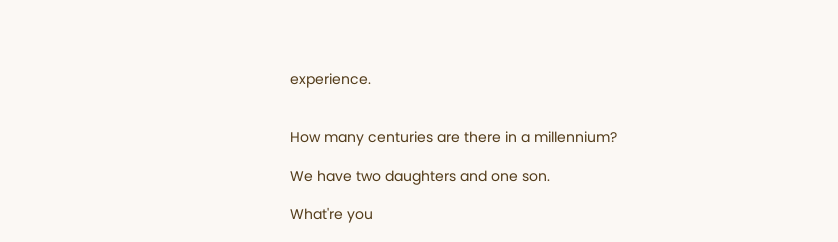experience.


How many centuries are there in a millennium?

We have two daughters and one son.

What're you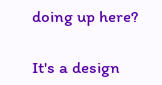doing up here?

It's a design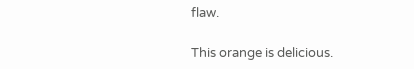flaw.

This orange is delicious.